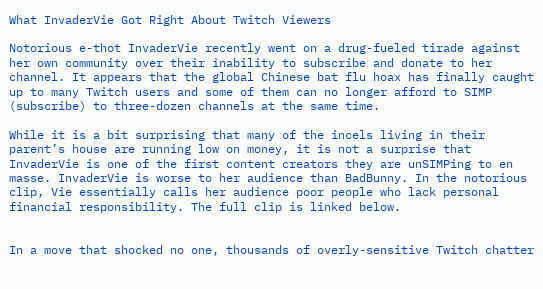What InvaderVie Got Right About Twitch Viewers

Notorious e-thot InvaderVie recently went on a drug-fueled tirade against her own community over their inability to subscribe and donate to her channel. It appears that the global Chinese bat flu hoax has finally caught up to many Twitch users and some of them can no longer afford to SIMP (subscribe) to three-dozen channels at the same time.

While it is a bit surprising that many of the incels living in their parent’s house are running low on money, it is not a surprise that InvaderVie is one of the first content creators they are unSIMPing to en masse. InvaderVie is worse to her audience than BadBunny. In the notorious clip, Vie essentially calls her audience poor people who lack personal financial responsibility. The full clip is linked below.


In a move that shocked no one, thousands of overly-sensitive Twitch chatter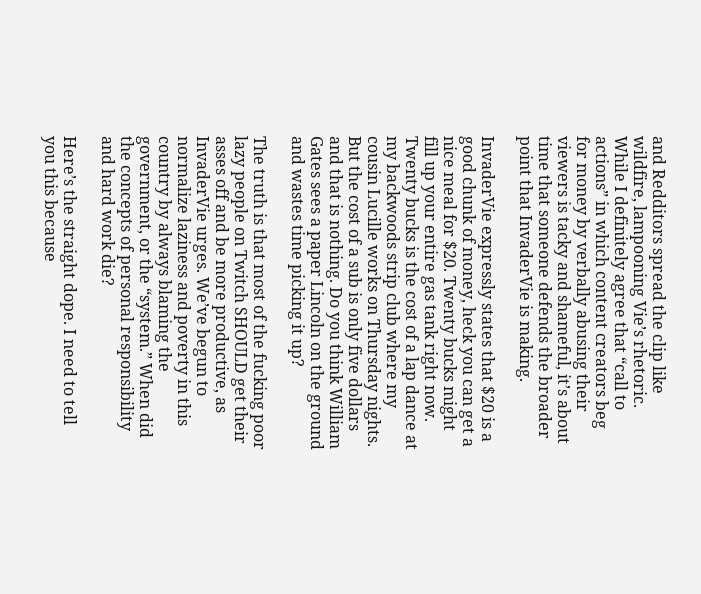and Redditors spread the clip like wildfire, lampooning Vie’s rhetoric. While I definitely agree that “call to actions” in which content creators beg for money by verbally abusing their viewers is tacky and shameful, it’s about time that someone defends the broader point that InvaderVie is making.

InvaderVie expressly states that $20 is a good chunk of money, heck you can get a nice meal for $20. Twenty bucks might fill up your entire gas tank right now. Twenty bucks is the cost of a lap dance at my backwoods strip club where my cousin Lucille works on Thursday nights. But the cost of a sub is only five dollars and that is nothing. Do you think William Gates sees a paper Lincoln on the ground and wastes time picking it up?

The truth is that most of the fucking poor lazy people on Twitch SHOULD get their asses off and be more productive, as InvaderVie urges. We’ve begun to normalize laziness and poverty in this country by always blaming the government, or the “system.” When did the concepts of personal responsibility and hard work die?

Here’s the straight dope. I need to tell you this because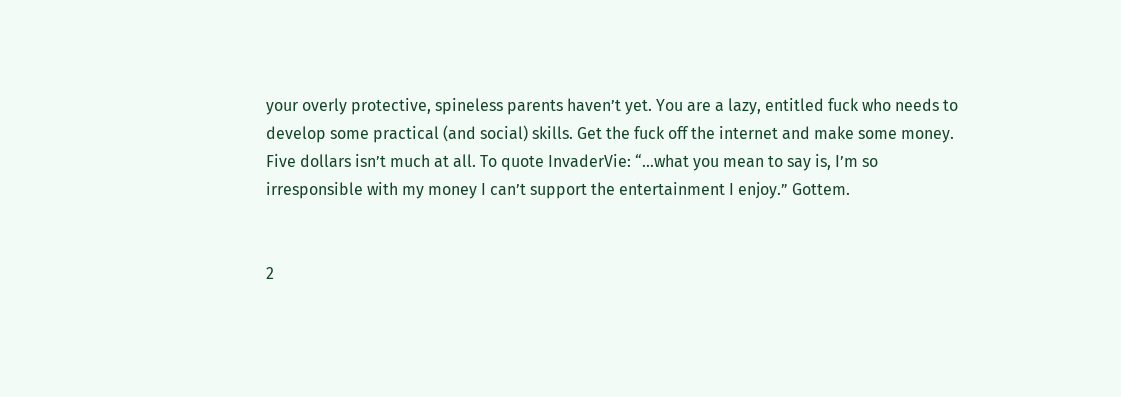your overly protective, spineless parents haven’t yet. You are a lazy, entitled fuck who needs to develop some practical (and social) skills. Get the fuck off the internet and make some money. Five dollars isn’t much at all. To quote InvaderVie: “…what you mean to say is, I’m so irresponsible with my money I can’t support the entertainment I enjoy.” Gottem.


2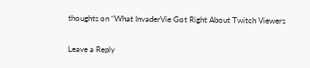thoughts on “What InvaderVie Got Right About Twitch Viewers

Leave a Reply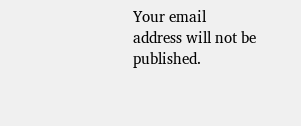Your email address will not be published.